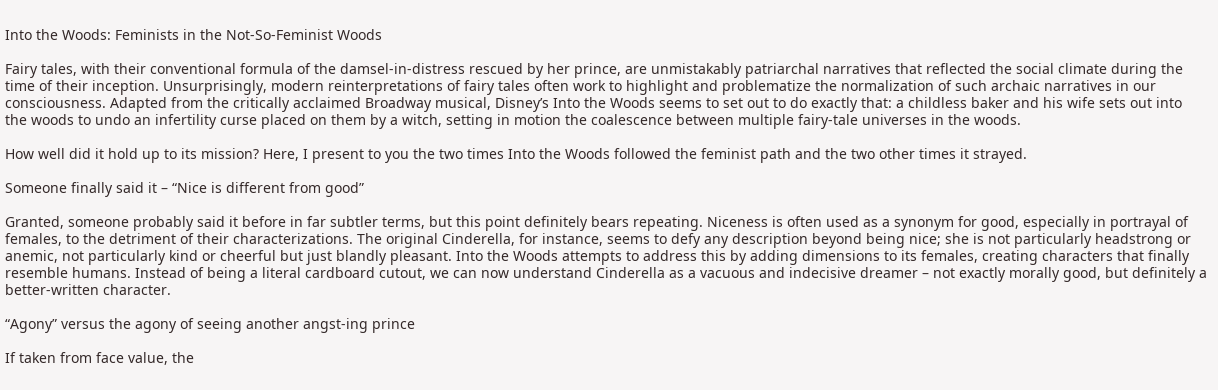Into the Woods: Feminists in the Not-So-Feminist Woods

Fairy tales, with their conventional formula of the damsel-in-distress rescued by her prince, are unmistakably patriarchal narratives that reflected the social climate during the time of their inception. Unsurprisingly, modern reinterpretations of fairy tales often work to highlight and problematize the normalization of such archaic narratives in our consciousness. Adapted from the critically acclaimed Broadway musical, Disney’s Into the Woods seems to set out to do exactly that: a childless baker and his wife sets out into the woods to undo an infertility curse placed on them by a witch, setting in motion the coalescence between multiple fairy-tale universes in the woods.

How well did it hold up to its mission? Here, I present to you the two times Into the Woods followed the feminist path and the two other times it strayed.

Someone finally said it – “Nice is different from good”

Granted, someone probably said it before in far subtler terms, but this point definitely bears repeating. Niceness is often used as a synonym for good, especially in portrayal of females, to the detriment of their characterizations. The original Cinderella, for instance, seems to defy any description beyond being nice; she is not particularly headstrong or anemic, not particularly kind or cheerful but just blandly pleasant. Into the Woods attempts to address this by adding dimensions to its females, creating characters that finally resemble humans. Instead of being a literal cardboard cutout, we can now understand Cinderella as a vacuous and indecisive dreamer – not exactly morally good, but definitely a better-written character.

“Agony” versus the agony of seeing another angst-ing prince

If taken from face value, the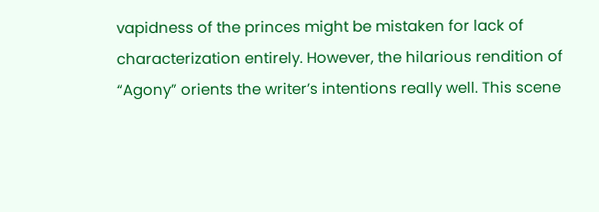vapidness of the princes might be mistaken for lack of characterization entirely. However, the hilarious rendition of “Agony” orients the writer’s intentions really well. This scene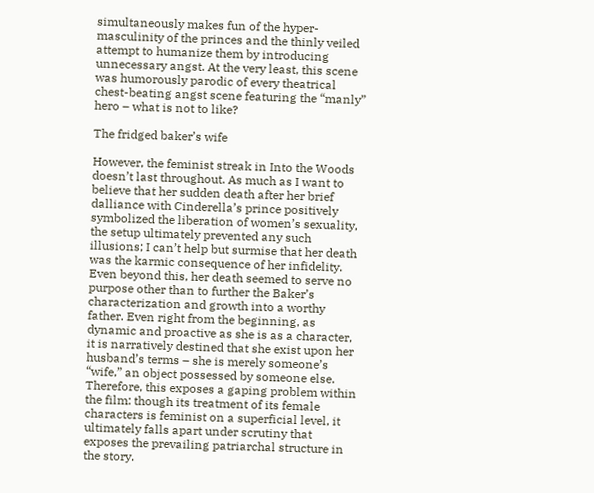simultaneously makes fun of the hyper-masculinity of the princes and the thinly veiled attempt to humanize them by introducing unnecessary angst. At the very least, this scene was humorously parodic of every theatrical chest-beating angst scene featuring the “manly” hero – what is not to like?

The fridged baker’s wife

However, the feminist streak in Into the Woods doesn’t last throughout. As much as I want to believe that her sudden death after her brief dalliance with Cinderella’s prince positively symbolized the liberation of women’s sexuality, the setup ultimately prevented any such illusions; I can’t help but surmise that her death was the karmic consequence of her infidelity. Even beyond this, her death seemed to serve no purpose other than to further the Baker’s characterization and growth into a worthy father. Even right from the beginning, as dynamic and proactive as she is as a character, it is narratively destined that she exist upon her husband’s terms – she is merely someone’s “wife,” an object possessed by someone else. Therefore, this exposes a gaping problem within the film: though its treatment of its female characters is feminist on a superficial level, it ultimately falls apart under scrutiny that exposes the prevailing patriarchal structure in the story.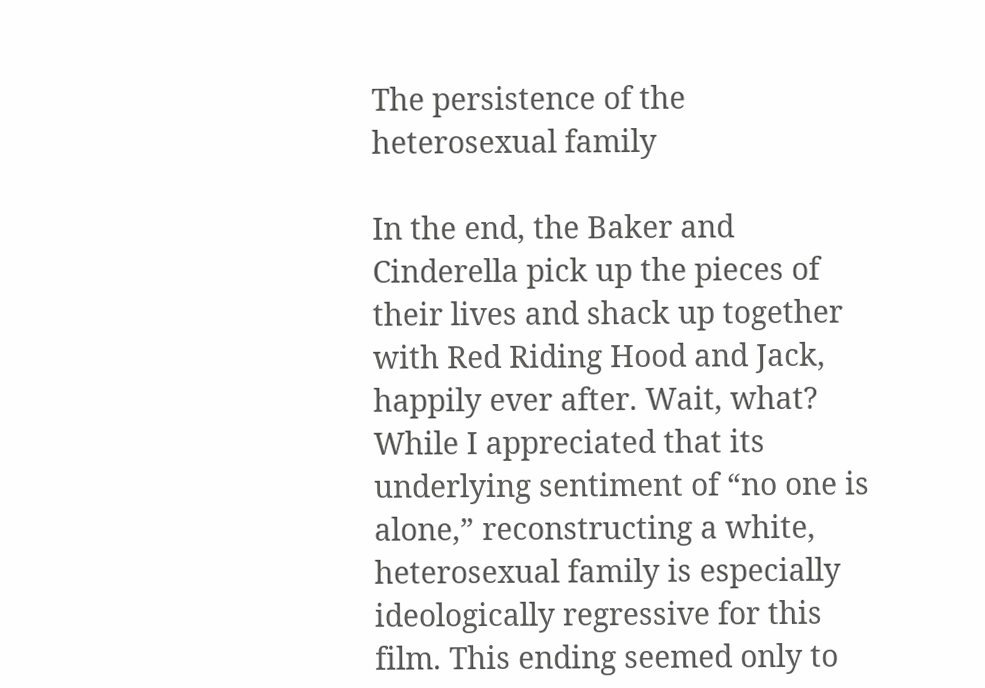The persistence of the heterosexual family

In the end, the Baker and Cinderella pick up the pieces of their lives and shack up together with Red Riding Hood and Jack, happily ever after. Wait, what? While I appreciated that its underlying sentiment of “no one is alone,” reconstructing a white, heterosexual family is especially ideologically regressive for this film. This ending seemed only to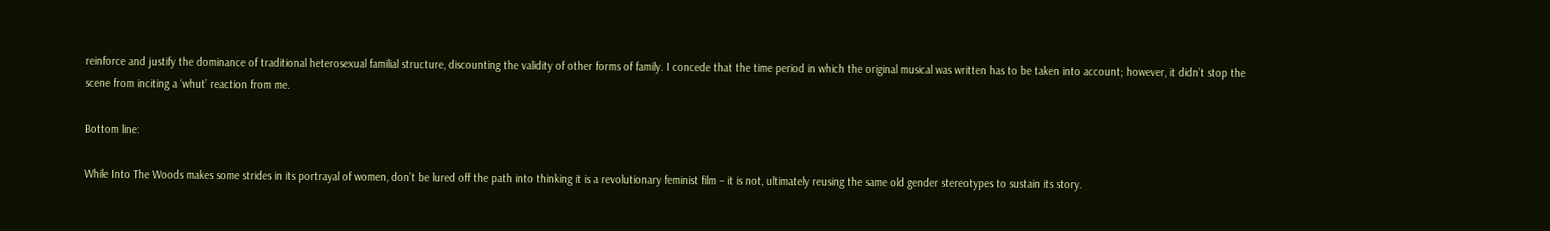reinforce and justify the dominance of traditional heterosexual familial structure, discounting the validity of other forms of family. I concede that the time period in which the original musical was written has to be taken into account; however, it didn’t stop the scene from inciting a ‘whut’ reaction from me.

Bottom line:

While Into The Woods makes some strides in its portrayal of women, don’t be lured off the path into thinking it is a revolutionary feminist film – it is not, ultimately reusing the same old gender stereotypes to sustain its story.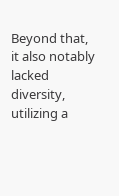Beyond that, it also notably lacked diversity, utilizing a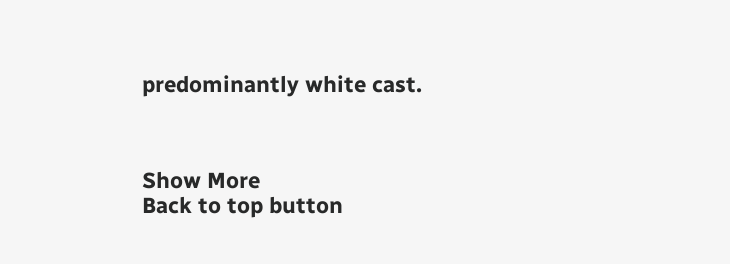predominantly white cast.



Show More
Back to top button